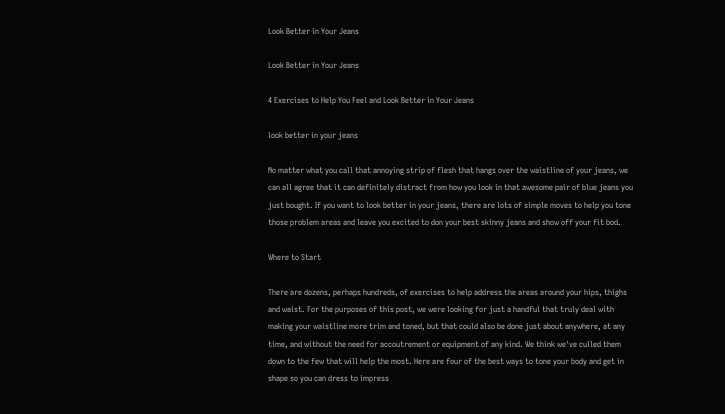Look Better in Your Jeans

Look Better in Your Jeans

4 Exercises to Help You Feel and Look Better in Your Jeans

look better in your jeans

No matter what you call that annoying strip of flesh that hangs over the waistline of your jeans, we can all agree that it can definitely distract from how you look in that awesome pair of blue jeans you just bought. If you want to look better in your jeans, there are lots of simple moves to help you tone those problem areas and leave you excited to don your best skinny jeans and show off your fit bod.

Where to Start

There are dozens, perhaps hundreds, of exercises to help address the areas around your hips, thighs and waist. For the purposes of this post, we were looking for just a handful that truly deal with making your waistline more trim and toned, but that could also be done just about anywhere, at any time, and without the need for accoutrement or equipment of any kind. We think we've culled them down to the few that will help the most. Here are four of the best ways to tone your body and get in shape so you can dress to impress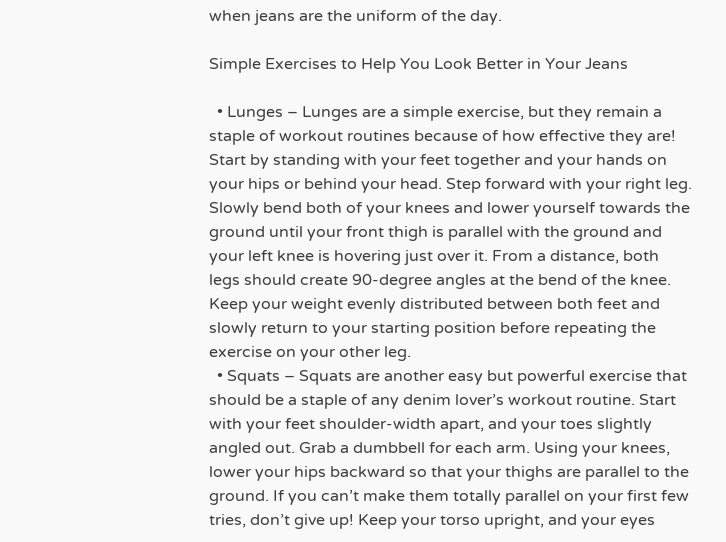when jeans are the uniform of the day.

Simple Exercises to Help You Look Better in Your Jeans

  • Lunges – Lunges are a simple exercise, but they remain a staple of workout routines because of how effective they are! Start by standing with your feet together and your hands on your hips or behind your head. Step forward with your right leg. Slowly bend both of your knees and lower yourself towards the ground until your front thigh is parallel with the ground and your left knee is hovering just over it. From a distance, both legs should create 90-degree angles at the bend of the knee. Keep your weight evenly distributed between both feet and slowly return to your starting position before repeating the exercise on your other leg.
  • Squats – Squats are another easy but powerful exercise that should be a staple of any denim lover’s workout routine. Start with your feet shoulder-width apart, and your toes slightly angled out. Grab a dumbbell for each arm. Using your knees, lower your hips backward so that your thighs are parallel to the ground. If you can’t make them totally parallel on your first few tries, don’t give up! Keep your torso upright, and your eyes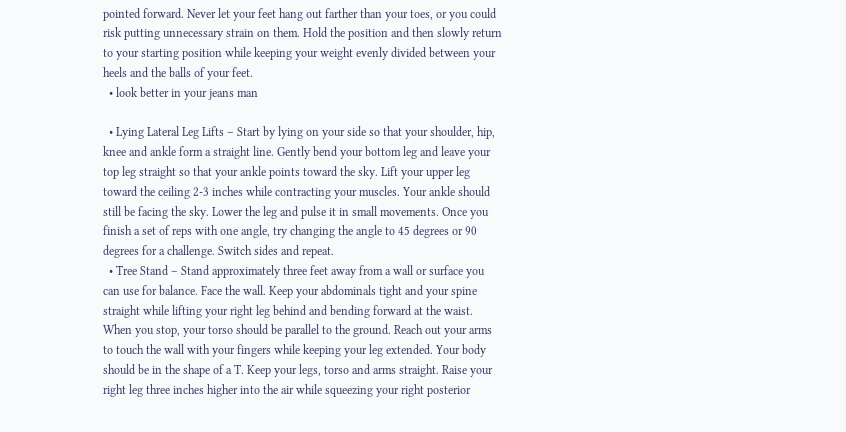pointed forward. Never let your feet hang out farther than your toes, or you could risk putting unnecessary strain on them. Hold the position and then slowly return to your starting position while keeping your weight evenly divided between your heels and the balls of your feet.
  • look better in your jeans man

  • Lying Lateral Leg Lifts – Start by lying on your side so that your shoulder, hip, knee and ankle form a straight line. Gently bend your bottom leg and leave your top leg straight so that your ankle points toward the sky. Lift your upper leg toward the ceiling 2-3 inches while contracting your muscles. Your ankle should still be facing the sky. Lower the leg and pulse it in small movements. Once you finish a set of reps with one angle, try changing the angle to 45 degrees or 90 degrees for a challenge. Switch sides and repeat.
  • Tree Stand – Stand approximately three feet away from a wall or surface you can use for balance. Face the wall. Keep your abdominals tight and your spine straight while lifting your right leg behind and bending forward at the waist. When you stop, your torso should be parallel to the ground. Reach out your arms to touch the wall with your fingers while keeping your leg extended. Your body should be in the shape of a T. Keep your legs, torso and arms straight. Raise your right leg three inches higher into the air while squeezing your right posterior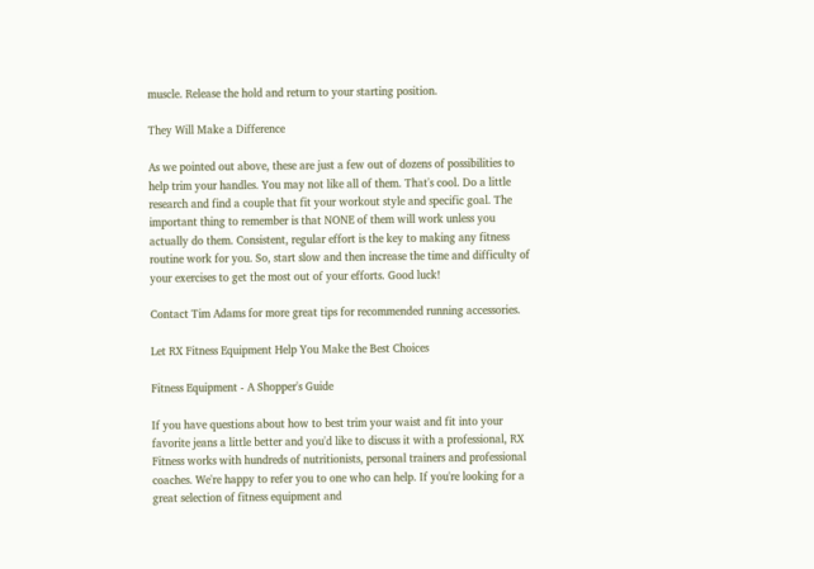muscle. Release the hold and return to your starting position.

They Will Make a Difference

As we pointed out above, these are just a few out of dozens of possibilities to help trim your handles. You may not like all of them. That's cool. Do a little research and find a couple that fit your workout style and specific goal. The important thing to remember is that NONE of them will work unless you actually do them. Consistent, regular effort is the key to making any fitness routine work for you. So, start slow and then increase the time and difficulty of your exercises to get the most out of your efforts. Good luck!

Contact Tim Adams for more great tips for recommended running accessories.

Let RX Fitness Equipment Help You Make the Best Choices

Fitness Equipment - A Shopper's Guide

If you have questions about how to best trim your waist and fit into your favorite jeans a little better and you'd like to discuss it with a professional, RX Fitness works with hundreds of nutritionists, personal trainers and professional coaches. We're happy to refer you to one who can help. If you're looking for a great selection of fitness equipment and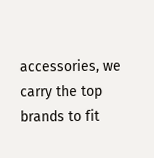accessories, we carry the top brands to fit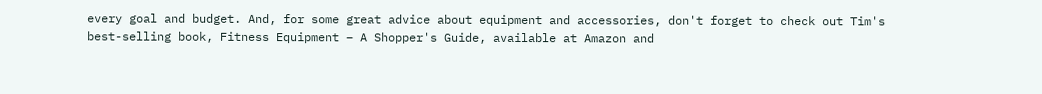every goal and budget. And, for some great advice about equipment and accessories, don't forget to check out Tim's best-selling book, Fitness Equipment – A Shopper's Guide, available at Amazon and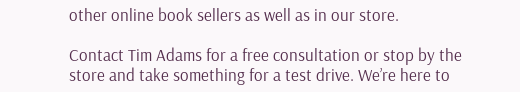other online book sellers as well as in our store.

Contact Tim Adams for a free consultation or stop by the store and take something for a test drive. We’re here to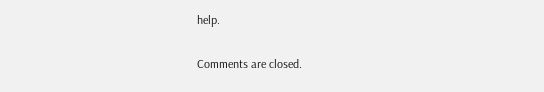help.

Comments are closed.